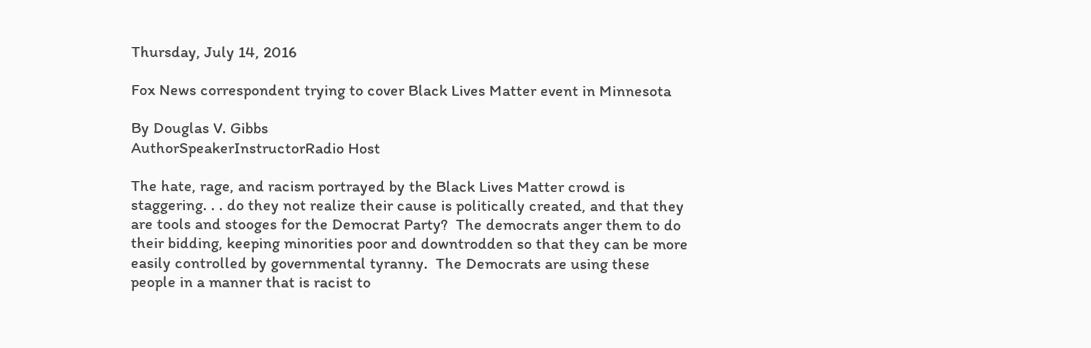Thursday, July 14, 2016

Fox News correspondent trying to cover Black Lives Matter event in Minnesota

By Douglas V. Gibbs
AuthorSpeakerInstructorRadio Host

The hate, rage, and racism portrayed by the Black Lives Matter crowd is staggering. . . do they not realize their cause is politically created, and that they are tools and stooges for the Democrat Party?  The democrats anger them to do their bidding, keeping minorities poor and downtrodden so that they can be more easily controlled by governmental tyranny.  The Democrats are using these people in a manner that is racist to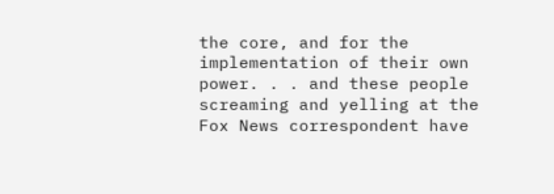the core, and for the implementation of their own power. . . and these people screaming and yelling at the Fox News correspondent have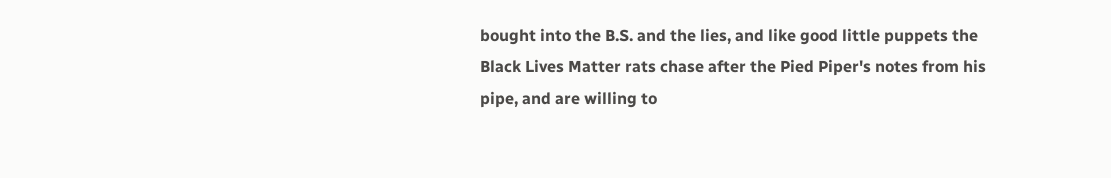bought into the B.S. and the lies, and like good little puppets the Black Lives Matter rats chase after the Pied Piper's notes from his pipe, and are willing to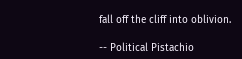fall off the cliff into oblivion.

-- Political Pistachio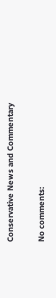Conservative News and Commentary

No comments: